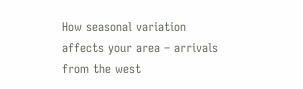How seasonal variation affects your area – arrivals from the west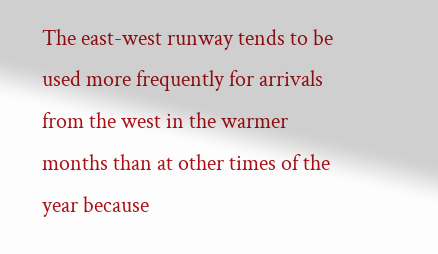The east-west runway tends to be used more frequently for arrivals from the west in the warmer months than at other times of the year because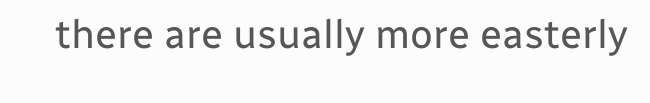there are usually more easterly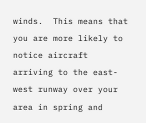winds.  This means that you are more likely to notice aircraft arriving to the east-west runway over your area in spring and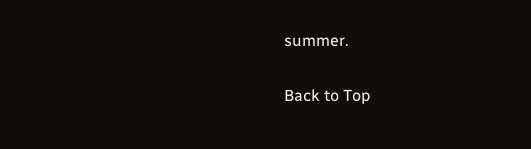summer.

Back to Top